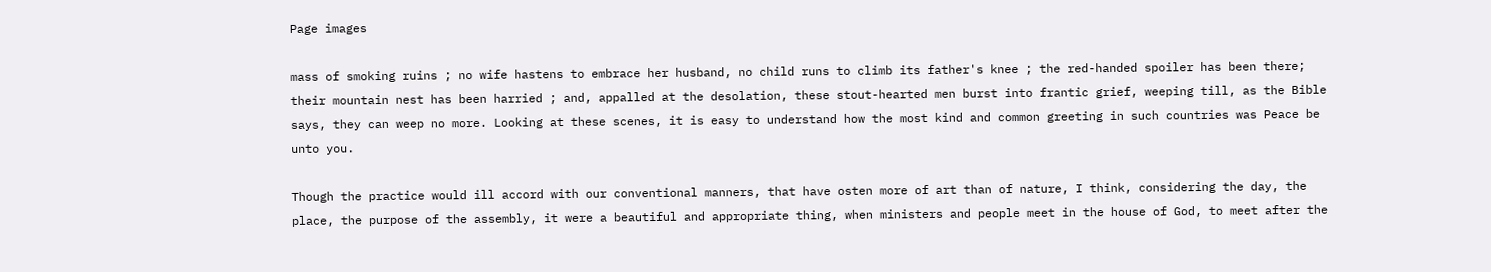Page images

mass of smoking ruins ; no wife hastens to embrace her husband, no child runs to climb its father's knee ; the red-handed spoiler has been there; their mountain nest has been harried ; and, appalled at the desolation, these stout-hearted men burst into frantic grief, weeping till, as the Bible says, they can weep no more. Looking at these scenes, it is easy to understand how the most kind and common greeting in such countries was Peace be unto you.

Though the practice would ill accord with our conventional manners, that have osten more of art than of nature, I think, considering the day, the place, the purpose of the assembly, it were a beautiful and appropriate thing, when ministers and people meet in the house of God, to meet after the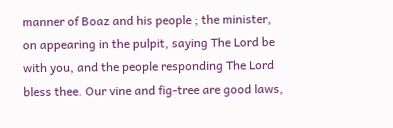manner of Boaz and his people ; the minister, on appearing in the pulpit, saying The Lord be with you, and the people responding The Lord bless thee. Our vine and fig-tree are good laws,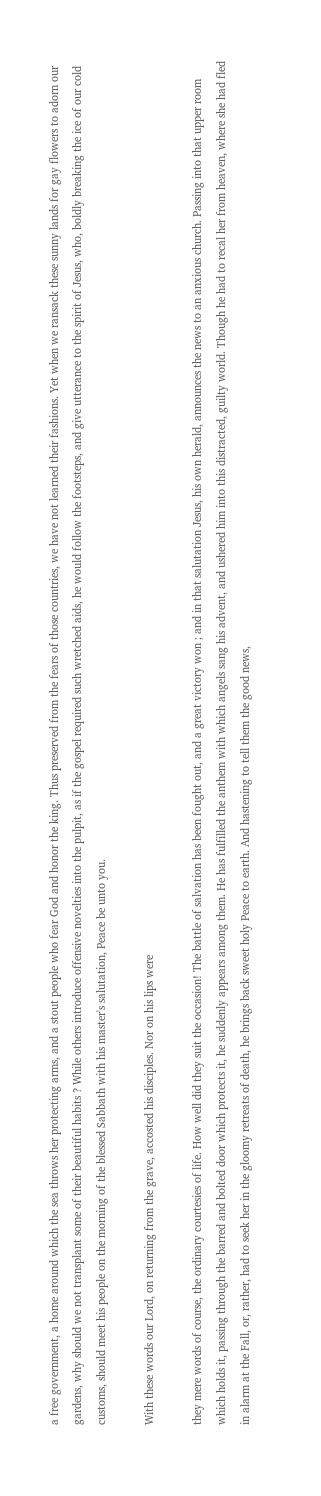a free government, a home around which the sea throws her protecting arms, and a stout people who fear God and honor the king. Thus preserved from the fears of those countries, we have not learned their fashions. Yet when we ransack these sunny lands for gay flowers to adorn our gardens, why should we not transplant some of their beautiful habits ? While others introduce offensive novelties into the pulpit, as if the gospel required such wretched aids, he would follow the footsteps, and give utterance to the spirit of Jesus, who, boldly breaking the ice of our cold customs, should meet his people on the morning of the blessed Sabbath with his master's salutation, Peace be unto you.

With these words our Lord, on returning from the grave, accosted his disciples. Nor on his lips were

they mere words of course, the ordinary courtesies of life. How well did they suit the occasion! The battle of salvation has been fought out, and a great victory won ; and in that salutation Jesus, his own herald, announces the news to an anxious church. Passing into that upper room which holds it, passing through the barred and bolted door which protects it, he suddenly appears among them. He has fulfilled the anthem with which angels sang his advent, and ushered him into this distracted, guilty world. Though he had to recal her from heaven, where she had fled in alarm at the Fall, or, rather, had to seek her in the gloomy retreats of death, he brings back sweet holy Peace to earth. And hastening to tell them the good news,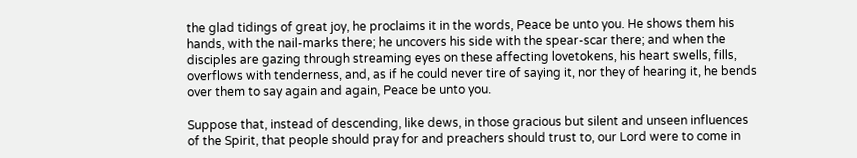the glad tidings of great joy, he proclaims it in the words, Peace be unto you. He shows them his hands, with the nail-marks there; he uncovers his side with the spear-scar there; and when the disciples are gazing through streaming eyes on these affecting lovetokens, his heart swells, fills, overflows with tenderness, and, as if he could never tire of saying it, nor they of hearing it, he bends over them to say again and again, Peace be unto you.

Suppose that, instead of descending, like dews, in those gracious but silent and unseen influences of the Spirit, that people should pray for and preachers should trust to, our Lord were to come in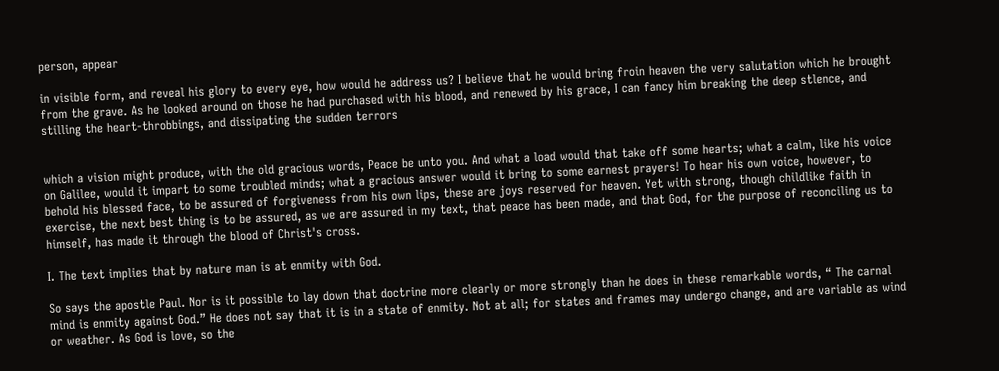person, appear

in visible form, and reveal his glory to every eye, how would he address us? I believe that he would bring froin heaven the very salutation which he brought from the grave. As he looked around on those he had purchased with his blood, and renewed by his grace, I can fancy him breaking the deep stlence, and stilling the heart-throbbings, and dissipating the sudden terrors


which a vision might produce, with the old gracious words, Peace be unto you. And what a load would that take off some hearts; what a calm, like his voice on Galilee, would it impart to some troubled minds; what a gracious answer would it bring to some earnest prayers! To hear his own voice, however, to behold his blessed face, to be assured of forgiveness from his own lips, these are joys reserved for heaven. Yet with strong, though childlike faith in exercise, the next best thing is to be assured, as we are assured in my text, that peace has been made, and that God, for the purpose of reconciling us to himself, has made it through the blood of Christ's cross.

I. The text implies that by nature man is at enmity with God.

So says the apostle Paul. Nor is it possible to lay down that doctrine more clearly or more strongly than he does in these remarkable words, “ The carnal mind is enmity against God.” He does not say that it is in a state of enmity. Not at all; for states and frames may undergo change, and are variable as wind or weather. As God is love, so the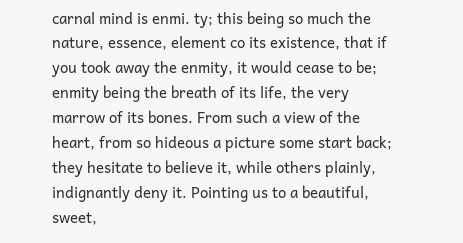carnal mind is enmi. ty; this being so much the nature, essence, element co its existence, that if you took away the enmity, it would cease to be; enmity being the breath of its life, the very marrow of its bones. From such a view of the heart, from so hideous a picture some start back; they hesitate to believe it, while others plainly, indignantly deny it. Pointing us to a beautiful, sweet,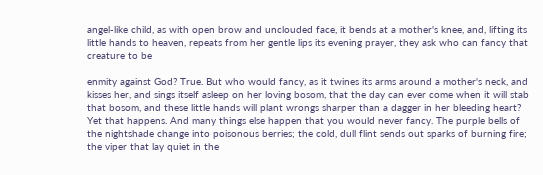angel-like child, as with open brow and unclouded face, it bends at a mother's knee, and, lifting its little hands to heaven, repeats from her gentle lips its evening prayer, they ask who can fancy that creature to be

enmity against God? True. But who would fancy, as it twines its arms around a mother's neck, and kisses her, and sings itself asleep on her loving bosom, that the day can ever come when it will stab that bosom, and these little hands will plant wrongs sharper than a dagger in her bleeding heart? Yet that happens. And many things else happen that you would never fancy. The purple bells of the nightshade change into poisonous berries; the cold, dull flint sends out sparks of burning fire; the viper that lay quiet in the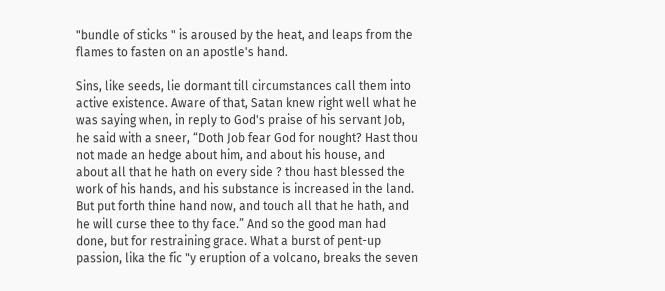"bundle of sticks " is aroused by the heat, and leaps from the flames to fasten on an apostle's hand.

Sins, like seeds, lie dormant till circumstances call them into active existence. Aware of that, Satan knew right well what he was saying when, in reply to God's praise of his servant Job, he said with a sneer, “Doth Job fear God for nought? Hast thou not made an hedge about him, and about his house, and about all that he hath on every side ? thou hast blessed the work of his hands, and his substance is increased in the land. But put forth thine hand now, and touch all that he hath, and he will curse thee to thy face.” And so the good man had done, but for restraining grace. What a burst of pent-up passion, lika the fic "y eruption of a volcano, breaks the seven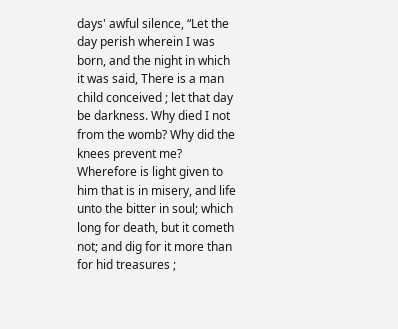days' awful silence, “Let the day perish wherein I was born, and the night in which it was said, There is a man child conceived ; let that day be darkness. Why died I not from the womb? Why did the knees prevent me? Wherefore is light given to him that is in misery, and life unto the bitter in soul; which long for death, but it cometh not; and dig for it more than for hid treasures ;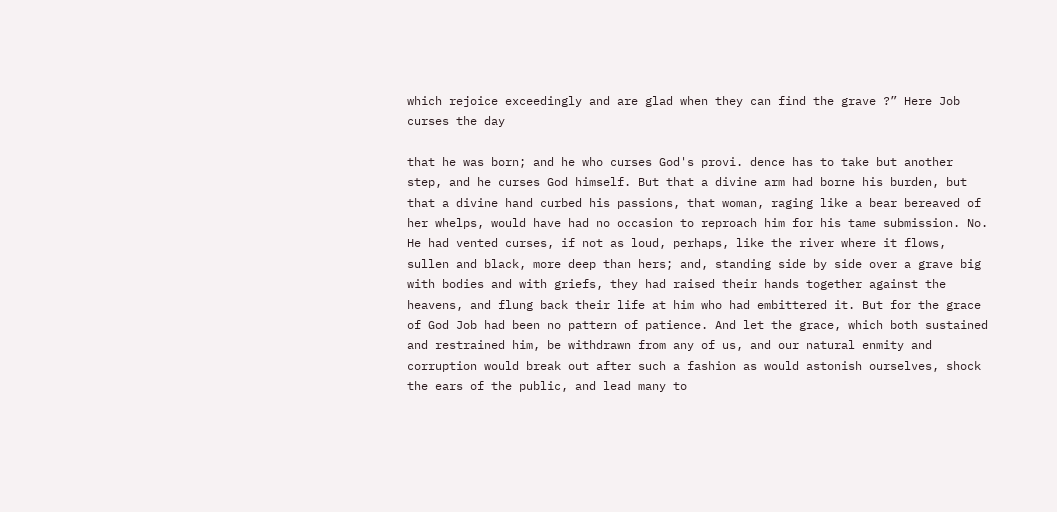which rejoice exceedingly and are glad when they can find the grave ?” Here Job curses the day

that he was born; and he who curses God's provi. dence has to take but another step, and he curses God himself. But that a divine arm had borne his burden, but that a divine hand curbed his passions, that woman, raging like a bear bereaved of her whelps, would have had no occasion to reproach him for his tame submission. No. He had vented curses, if not as loud, perhaps, like the river where it flows, sullen and black, more deep than hers; and, standing side by side over a grave big with bodies and with griefs, they had raised their hands together against the heavens, and flung back their life at him who had embittered it. But for the grace of God Job had been no pattern of patience. And let the grace, which both sustained and restrained him, be withdrawn from any of us, and our natural enmity and corruption would break out after such a fashion as would astonish ourselves, shock the ears of the public, and lead many to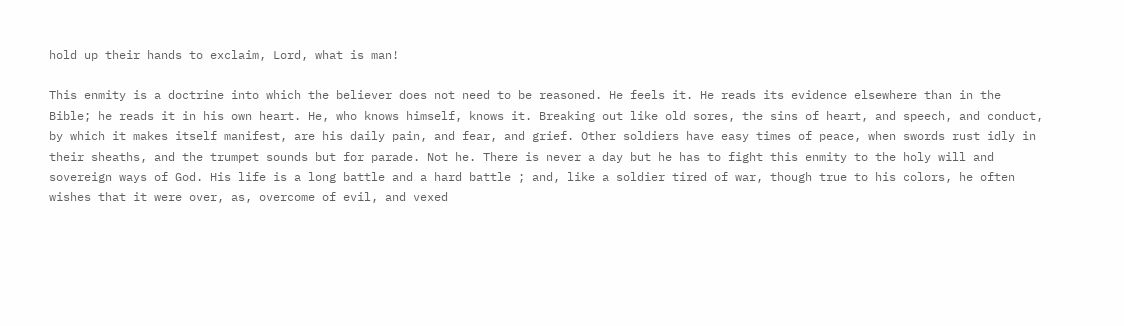hold up their hands to exclaim, Lord, what is man!

This enmity is a doctrine into which the believer does not need to be reasoned. He feels it. He reads its evidence elsewhere than in the Bible; he reads it in his own heart. He, who knows himself, knows it. Breaking out like old sores, the sins of heart, and speech, and conduct, by which it makes itself manifest, are his daily pain, and fear, and grief. Other soldiers have easy times of peace, when swords rust idly in their sheaths, and the trumpet sounds but for parade. Not he. There is never a day but he has to fight this enmity to the holy will and sovereign ways of God. His life is a long battle and a hard battle ; and, like a soldier tired of war, though true to his colors, he often wishes that it were over, as, overcome of evil, and vexed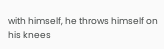with himself, he throws himself on his knees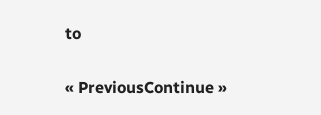to

« PreviousContinue »